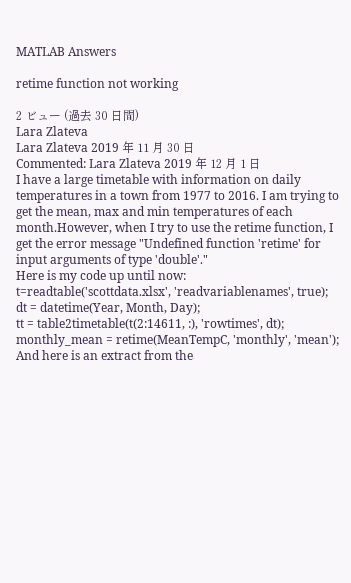MATLAB Answers

retime function not working

2 ビュー (過去 30 日間)
Lara Zlateva
Lara Zlateva 2019 年 11 月 30 日
Commented: Lara Zlateva 2019 年 12 月 1 日
I have a large timetable with information on daily temperatures in a town from 1977 to 2016. I am trying to get the mean, max and min temperatures of each month.However, when I try to use the retime function, I get the error message "Undefined function 'retime' for input arguments of type 'double'."
Here is my code up until now:
t=readtable('scottdata.xlsx', 'readvariablenames', true);
dt = datetime(Year, Month, Day);
tt = table2timetable(t(2:14611, :), 'rowtimes', dt);
monthly_mean = retime(MeanTempC, 'monthly', 'mean');
And here is an extract from the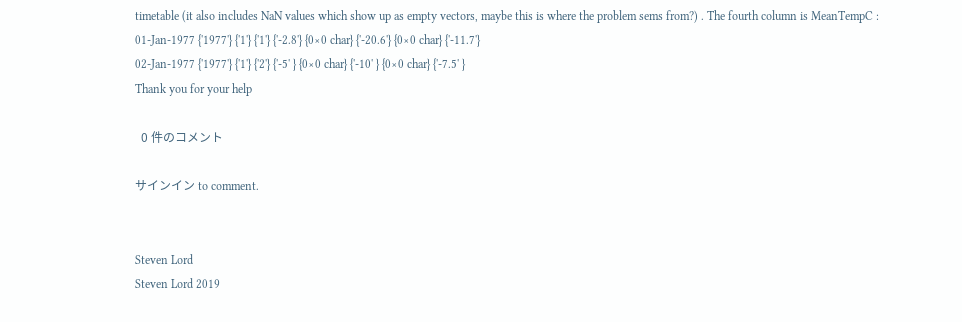timetable (it also includes NaN values which show up as empty vectors, maybe this is where the problem sems from?) . The fourth column is MeanTempC :
01-Jan-1977 {'1977'} {'1'} {'1'} {'-2.8'} {0×0 char} {'-20.6'} {0×0 char} {'-11.7'}
02-Jan-1977 {'1977'} {'1'} {'2'} {'-5' } {0×0 char} {'-10' } {0×0 char} {'-7.5' }
Thank you for your help

  0 件のコメント

サインイン to comment.


Steven Lord
Steven Lord 2019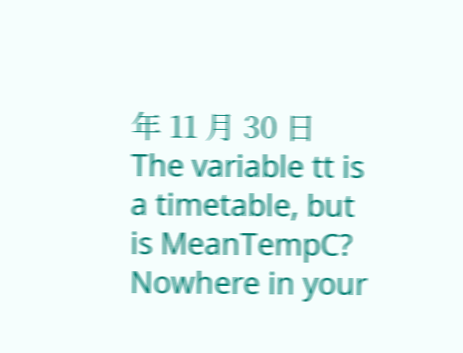年 11 月 30 日
The variable tt is a timetable, but is MeanTempC? Nowhere in your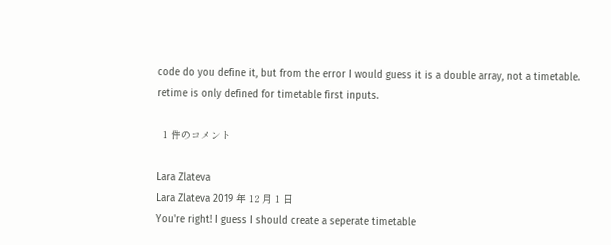code do you define it, but from the error I would guess it is a double array, not a timetable. retime is only defined for timetable first inputs.

  1 件のコメント

Lara Zlateva
Lara Zlateva 2019 年 12 月 1 日
You're right! I guess I should create a seperate timetable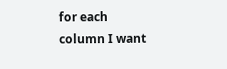for each column I want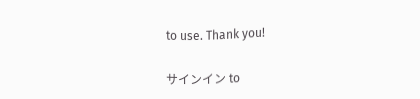to use. Thank you!

サインイン to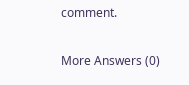comment.

More Answers (0)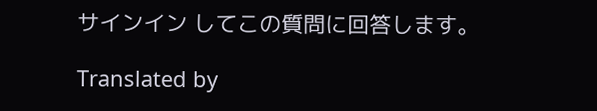サインイン してこの質問に回答します。

Translated by